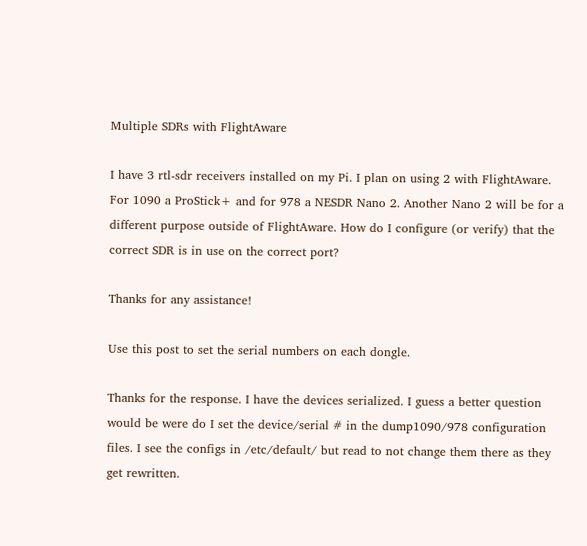Multiple SDRs with FlightAware

I have 3 rtl-sdr receivers installed on my Pi. I plan on using 2 with FlightAware. For 1090 a ProStick+ and for 978 a NESDR Nano 2. Another Nano 2 will be for a different purpose outside of FlightAware. How do I configure (or verify) that the correct SDR is in use on the correct port?

Thanks for any assistance!

Use this post to set the serial numbers on each dongle.

Thanks for the response. I have the devices serialized. I guess a better question would be were do I set the device/serial # in the dump1090/978 configuration files. I see the configs in /etc/default/ but read to not change them there as they get rewritten.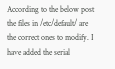According to the below post the files in /etc/default/ are the correct ones to modify. I have added the serial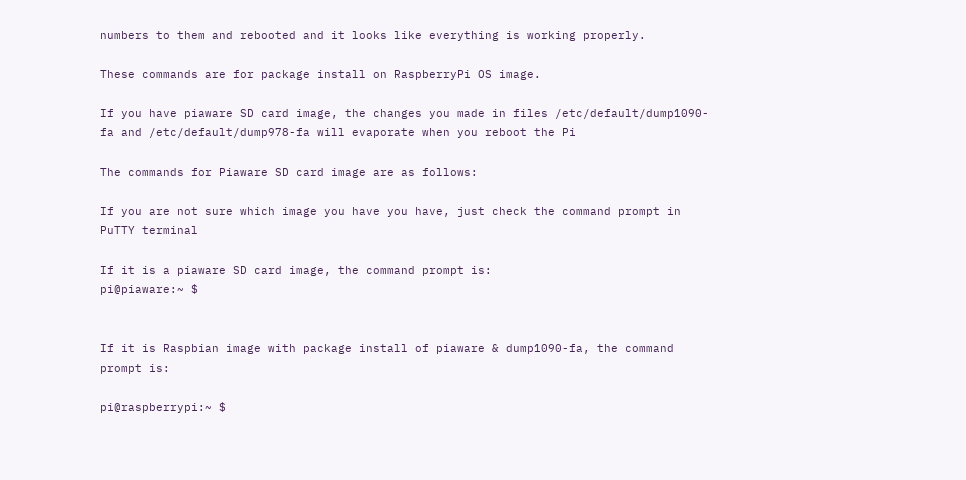numbers to them and rebooted and it looks like everything is working properly.

These commands are for package install on RaspberryPi OS image.

If you have piaware SD card image, the changes you made in files /etc/default/dump1090-fa and /etc/default/dump978-fa will evaporate when you reboot the Pi

The commands for Piaware SD card image are as follows:

If you are not sure which image you have you have, just check the command prompt in PuTTY terminal

If it is a piaware SD card image, the command prompt is:
pi@piaware:~ $


If it is Raspbian image with package install of piaware & dump1090-fa, the command prompt is:

pi@raspberrypi:~ $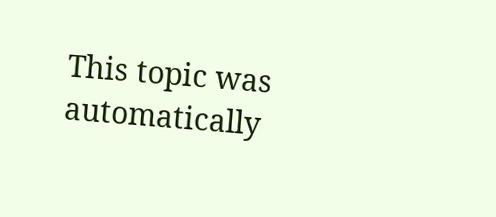This topic was automatically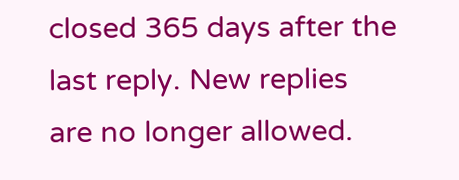closed 365 days after the last reply. New replies are no longer allowed.